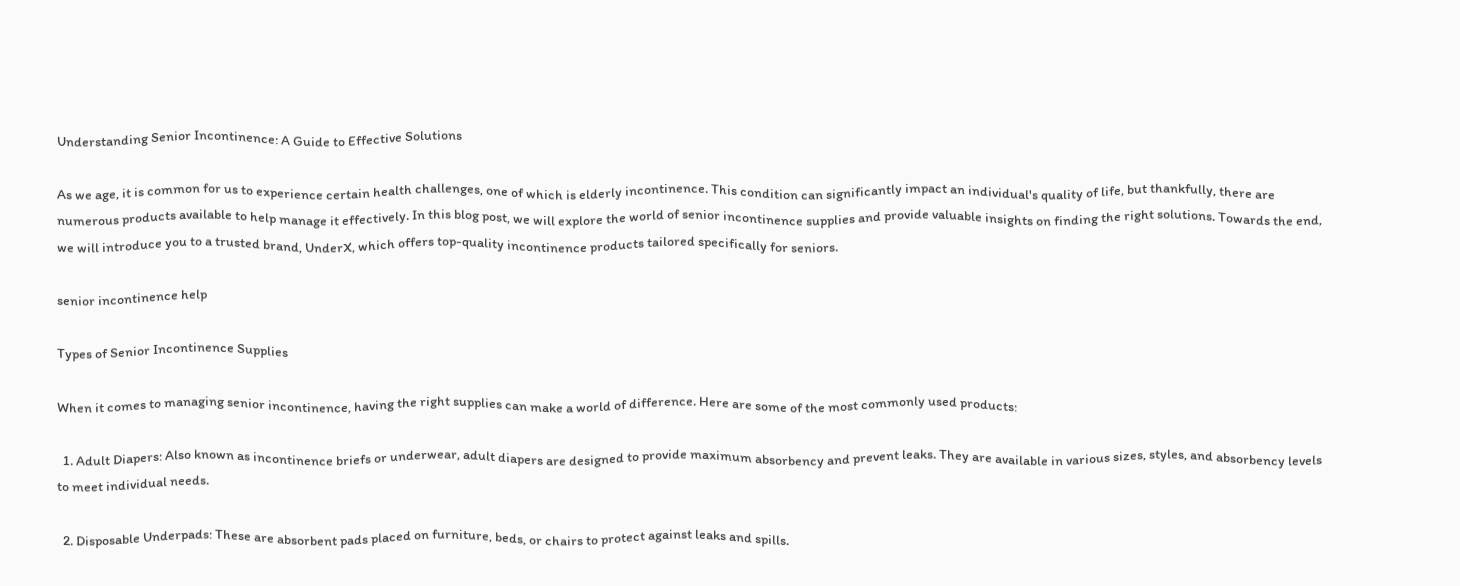Understanding Senior Incontinence: A Guide to Effective Solutions

As we age, it is common for us to experience certain health challenges, one of which is elderly incontinence. This condition can significantly impact an individual's quality of life, but thankfully, there are numerous products available to help manage it effectively. In this blog post, we will explore the world of senior incontinence supplies and provide valuable insights on finding the right solutions. Towards the end, we will introduce you to a trusted brand, UnderX, which offers top-quality incontinence products tailored specifically for seniors.

senior incontinence help

Types of Senior Incontinence Supplies

When it comes to managing senior incontinence, having the right supplies can make a world of difference. Here are some of the most commonly used products:

  1. Adult Diapers: Also known as incontinence briefs or underwear, adult diapers are designed to provide maximum absorbency and prevent leaks. They are available in various sizes, styles, and absorbency levels to meet individual needs.

  2. Disposable Underpads: These are absorbent pads placed on furniture, beds, or chairs to protect against leaks and spills.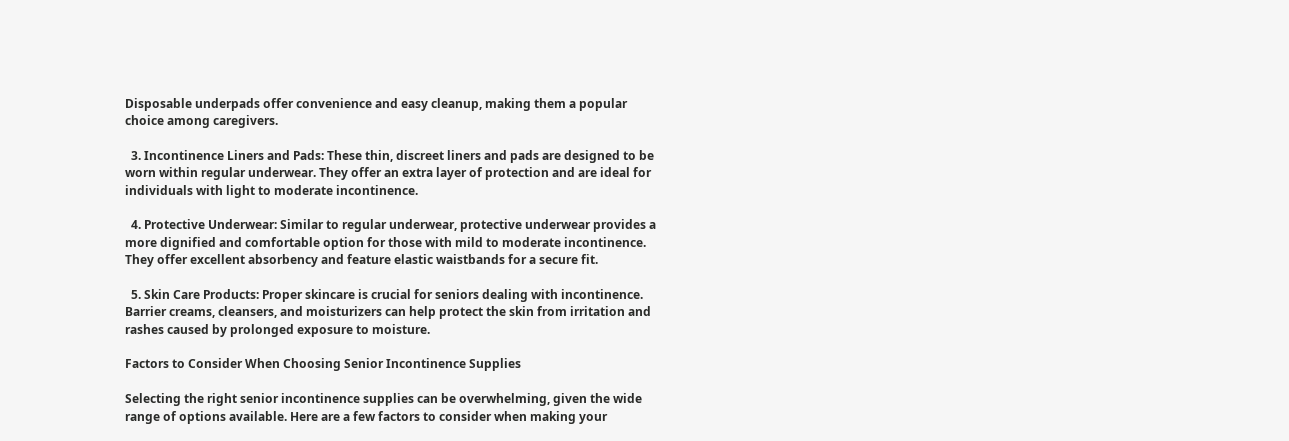Disposable underpads offer convenience and easy cleanup, making them a popular choice among caregivers.

  3. Incontinence Liners and Pads: These thin, discreet liners and pads are designed to be worn within regular underwear. They offer an extra layer of protection and are ideal for individuals with light to moderate incontinence.

  4. Protective Underwear: Similar to regular underwear, protective underwear provides a more dignified and comfortable option for those with mild to moderate incontinence. They offer excellent absorbency and feature elastic waistbands for a secure fit.

  5. Skin Care Products: Proper skincare is crucial for seniors dealing with incontinence. Barrier creams, cleansers, and moisturizers can help protect the skin from irritation and rashes caused by prolonged exposure to moisture.

Factors to Consider When Choosing Senior Incontinence Supplies

Selecting the right senior incontinence supplies can be overwhelming, given the wide range of options available. Here are a few factors to consider when making your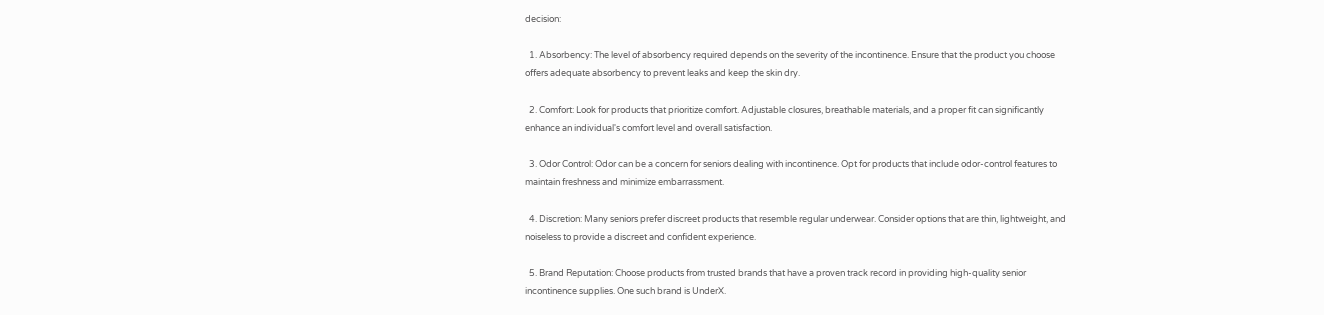decision:

  1. Absorbency: The level of absorbency required depends on the severity of the incontinence. Ensure that the product you choose offers adequate absorbency to prevent leaks and keep the skin dry.

  2. Comfort: Look for products that prioritize comfort. Adjustable closures, breathable materials, and a proper fit can significantly enhance an individual's comfort level and overall satisfaction.

  3. Odor Control: Odor can be a concern for seniors dealing with incontinence. Opt for products that include odor-control features to maintain freshness and minimize embarrassment.

  4. Discretion: Many seniors prefer discreet products that resemble regular underwear. Consider options that are thin, lightweight, and noiseless to provide a discreet and confident experience.

  5. Brand Reputation: Choose products from trusted brands that have a proven track record in providing high-quality senior incontinence supplies. One such brand is UnderX.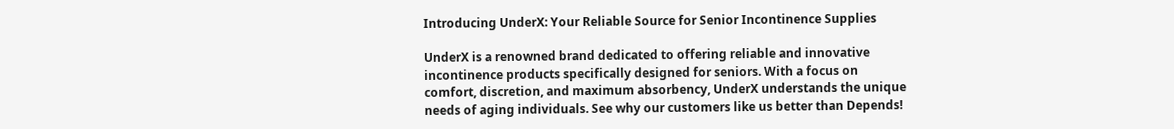Introducing UnderX: Your Reliable Source for Senior Incontinence Supplies

UnderX is a renowned brand dedicated to offering reliable and innovative incontinence products specifically designed for seniors. With a focus on comfort, discretion, and maximum absorbency, UnderX understands the unique needs of aging individuals. See why our customers like us better than Depends!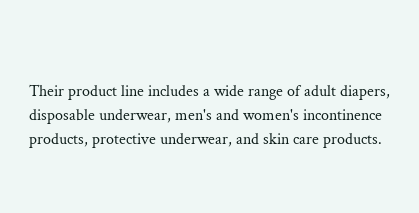Their product line includes a wide range of adult diapers, disposable underwear, men's and women's incontinence products, protective underwear, and skin care products.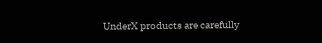UnderX products are carefully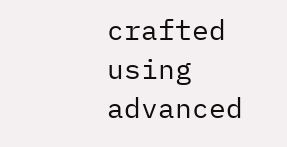crafted using advanced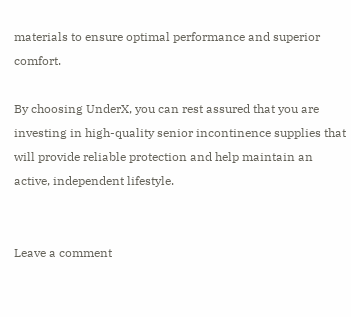materials to ensure optimal performance and superior comfort.

By choosing UnderX, you can rest assured that you are investing in high-quality senior incontinence supplies that will provide reliable protection and help maintain an active, independent lifestyle.


Leave a comment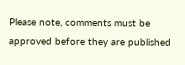Please note, comments must be approved before they are published